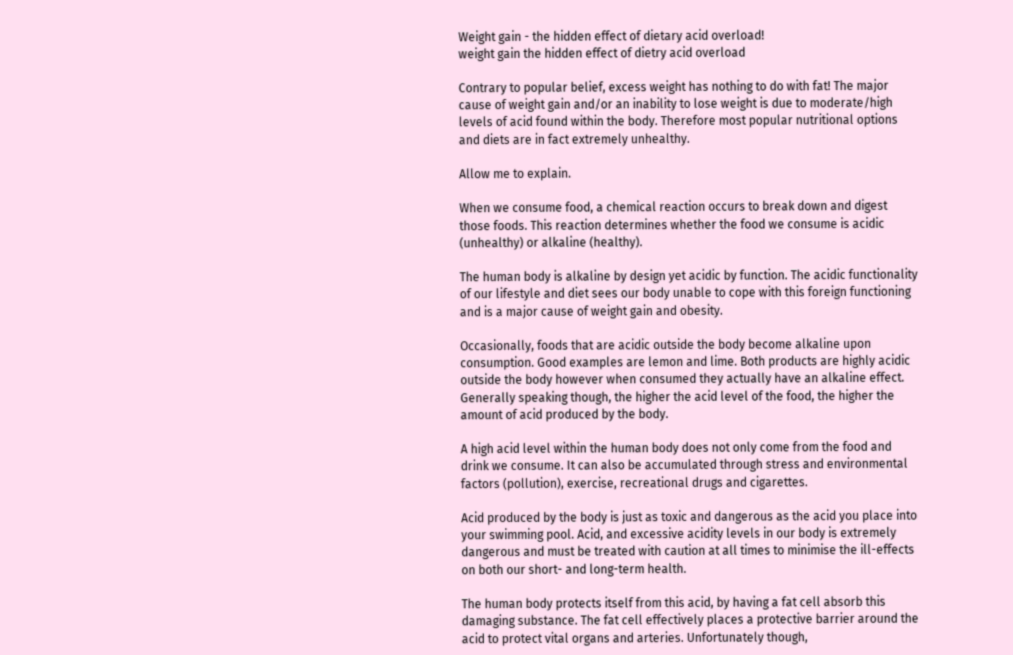Weight gain - the hidden effect of dietary acid overload!
weight gain the hidden effect of dietry acid overload

Contrary to popular belief, excess weight has nothing to do with fat! The major cause of weight gain and/or an inability to lose weight is due to moderate/high levels of acid found within the body. Therefore most popular nutritional options and diets are in fact extremely unhealthy.

Allow me to explain.

When we consume food, a chemical reaction occurs to break down and digest those foods. This reaction determines whether the food we consume is acidic (unhealthy) or alkaline (healthy).

The human body is alkaline by design yet acidic by function. The acidic functionality of our lifestyle and diet sees our body unable to cope with this foreign functioning and is a major cause of weight gain and obesity.

Occasionally, foods that are acidic outside the body become alkaline upon consumption. Good examples are lemon and lime. Both products are highly acidic outside the body however when consumed they actually have an alkaline effect. Generally speaking though, the higher the acid level of the food, the higher the amount of acid produced by the body.

A high acid level within the human body does not only come from the food and drink we consume. It can also be accumulated through stress and environmental factors (pollution), exercise, recreational drugs and cigarettes.

Acid produced by the body is just as toxic and dangerous as the acid you place into your swimming pool. Acid, and excessive acidity levels in our body is extremely dangerous and must be treated with caution at all times to minimise the ill-effects on both our short- and long-term health.

The human body protects itself from this acid, by having a fat cell absorb this damaging substance. The fat cell effectively places a protective barrier around the acid to protect vital organs and arteries. Unfortunately though,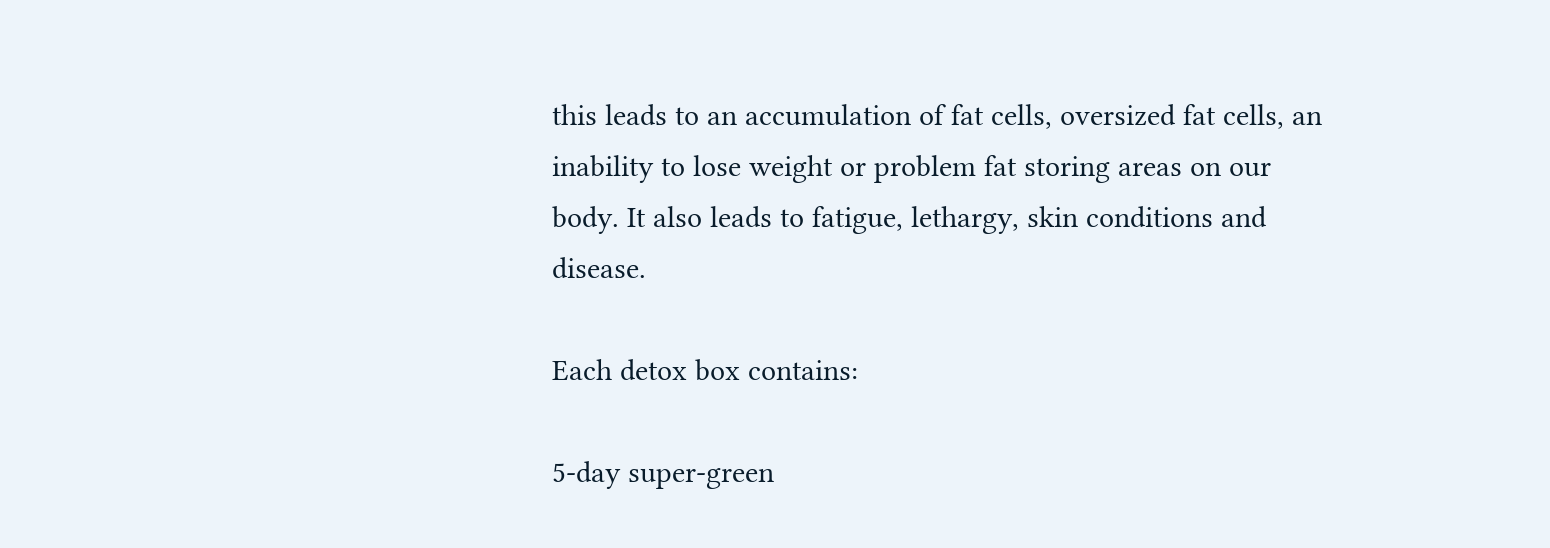this leads to an accumulation of fat cells, oversized fat cells, an inability to lose weight or problem fat storing areas on our body. It also leads to fatigue, lethargy, skin conditions and disease.

Each detox box contains:

5-day super-green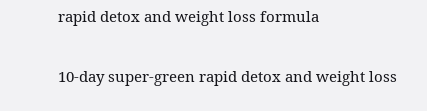rapid detox and weight loss formula


10-day super-green rapid detox and weight loss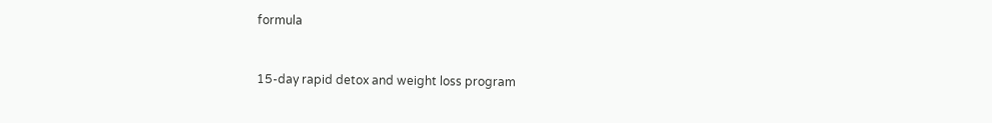formula


15-day rapid detox and weight loss program